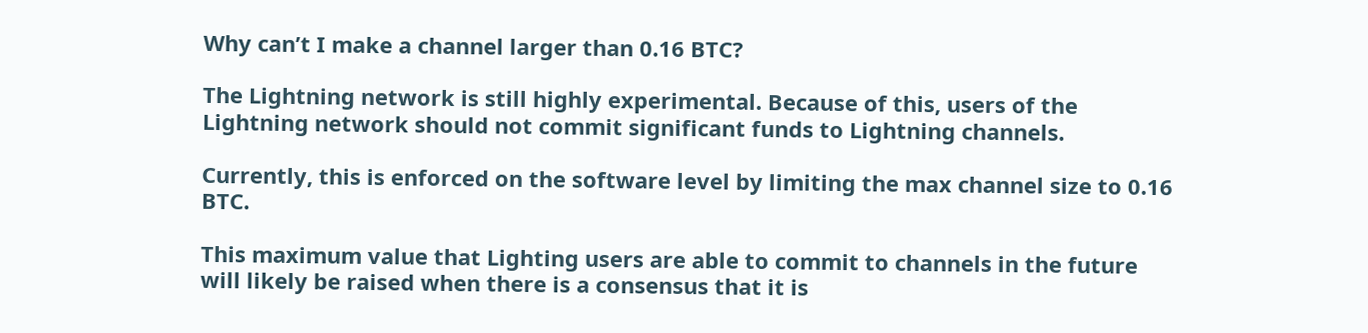Why can’t I make a channel larger than 0.16 BTC?

The Lightning network is still highly experimental. Because of this, users of the Lightning network should not commit significant funds to Lightning channels.

Currently, this is enforced on the software level by limiting the max channel size to 0.16 BTC.

This maximum value that Lighting users are able to commit to channels in the future will likely be raised when there is a consensus that it is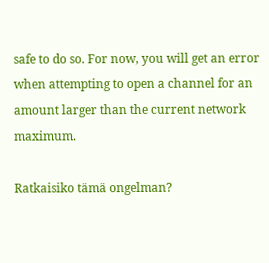safe to do so. For now, you will get an error when attempting to open a channel for an amount larger than the current network maximum.

Ratkaisiko tämä ongelman?